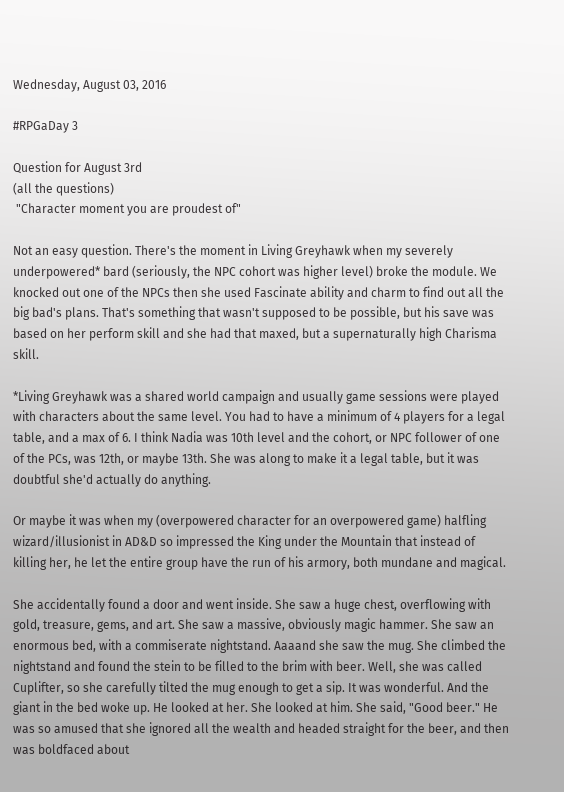Wednesday, August 03, 2016

#RPGaDay 3

Question for August 3rd
(all the questions)
 "Character moment you are proudest of"

Not an easy question. There's the moment in Living Greyhawk when my severely underpowered* bard (seriously, the NPC cohort was higher level) broke the module. We knocked out one of the NPCs then she used Fascinate ability and charm to find out all the big bad's plans. That's something that wasn't supposed to be possible, but his save was based on her perform skill and she had that maxed, but a supernaturally high Charisma skill.

*Living Greyhawk was a shared world campaign and usually game sessions were played with characters about the same level. You had to have a minimum of 4 players for a legal table, and a max of 6. I think Nadia was 10th level and the cohort, or NPC follower of one of the PCs, was 12th, or maybe 13th. She was along to make it a legal table, but it was doubtful she'd actually do anything.

Or maybe it was when my (overpowered character for an overpowered game) halfling wizard/illusionist in AD&D so impressed the King under the Mountain that instead of killing her, he let the entire group have the run of his armory, both mundane and magical.

She accidentally found a door and went inside. She saw a huge chest, overflowing with gold, treasure, gems, and art. She saw a massive, obviously magic hammer. She saw an enormous bed, with a commiserate nightstand. Aaaand she saw the mug. She climbed the nightstand and found the stein to be filled to the brim with beer. Well, she was called Cuplifter, so she carefully tilted the mug enough to get a sip. It was wonderful. And the giant in the bed woke up. He looked at her. She looked at him. She said, "Good beer." He was so amused that she ignored all the wealth and headed straight for the beer, and then was boldfaced about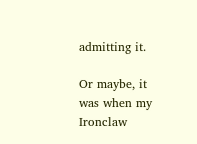admitting it.

Or maybe, it was when my Ironclaw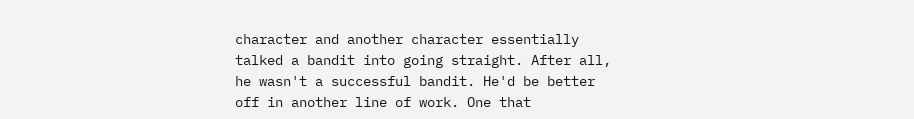character and another character essentially talked a bandit into going straight. After all, he wasn't a successful bandit. He'd be better off in another line of work. One that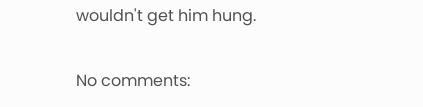wouldn't get him hung.

No comments: